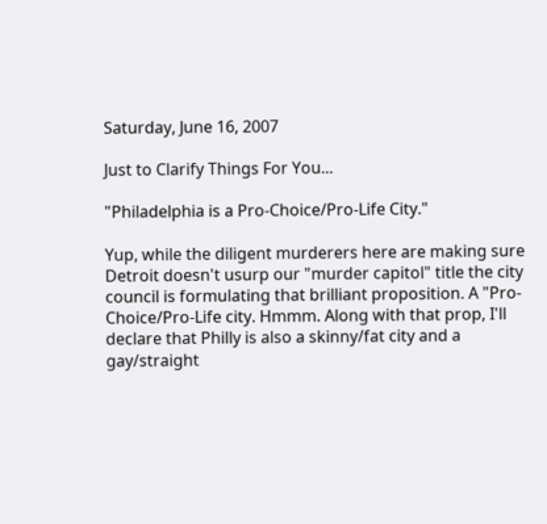Saturday, June 16, 2007

Just to Clarify Things For You...

"Philadelphia is a Pro-Choice/Pro-Life City."

Yup, while the diligent murderers here are making sure Detroit doesn't usurp our "murder capitol" title the city council is formulating that brilliant proposition. A "Pro-Choice/Pro-Life city. Hmmm. Along with that prop, I'll declare that Philly is also a skinny/fat city and a gay/straight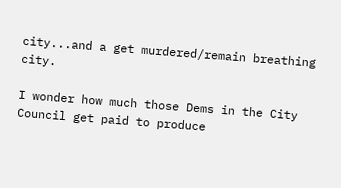city...and a get murdered/remain breathing city.

I wonder how much those Dems in the City Council get paid to produce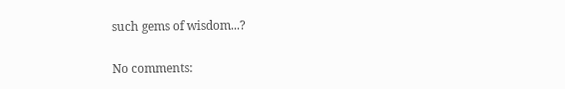such gems of wisdom...?

No comments: